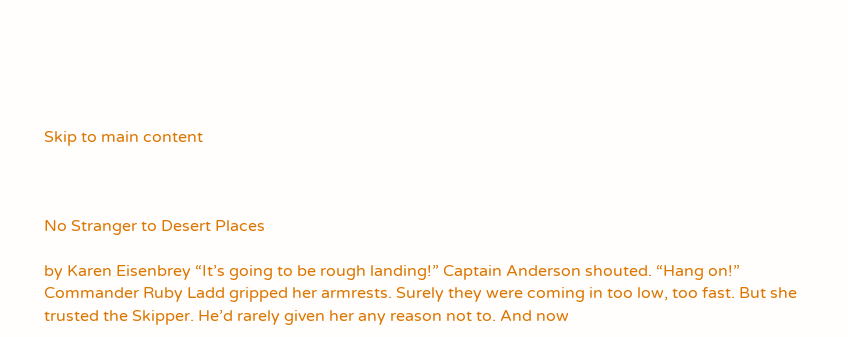Skip to main content



No Stranger to Desert Places

by Karen Eisenbrey “It’s going to be rough landing!” Captain Anderson shouted. “Hang on!” Commander Ruby Ladd gripped her armrests. Surely they were coming in too low, too fast. But she trusted the Skipper. He’d rarely given her any reason not to. And now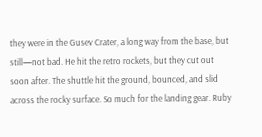they were in the Gusev Crater, a long way from the base, but still—not bad. He hit the retro rockets, but they cut out soon after. The shuttle hit the ground, bounced, and slid across the rocky surface. So much for the landing gear. Ruby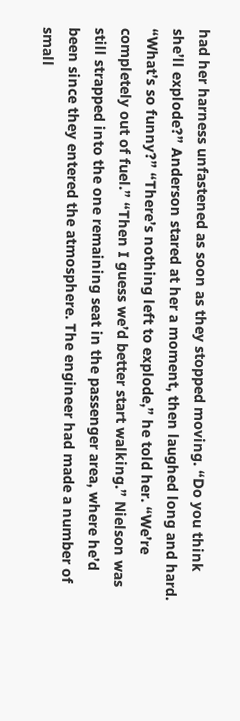had her harness unfastened as soon as they stopped moving. “Do you think she’ll explode?” Anderson stared at her a moment, then laughed long and hard. “What’s so funny?” “There’s nothing left to explode,” he told her. “We’re completely out of fuel.” “Then I guess we’d better start walking.” Nielson was still strapped into the one remaining seat in the passenger area, where he’d been since they entered the atmosphere. The engineer had made a number of small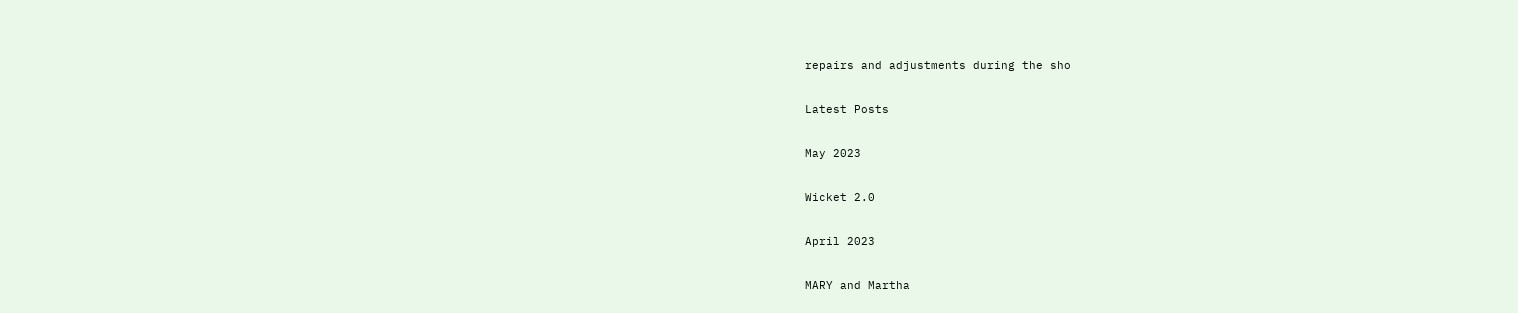repairs and adjustments during the sho

Latest Posts

May 2023

Wicket 2.0

April 2023

MARY and Martha